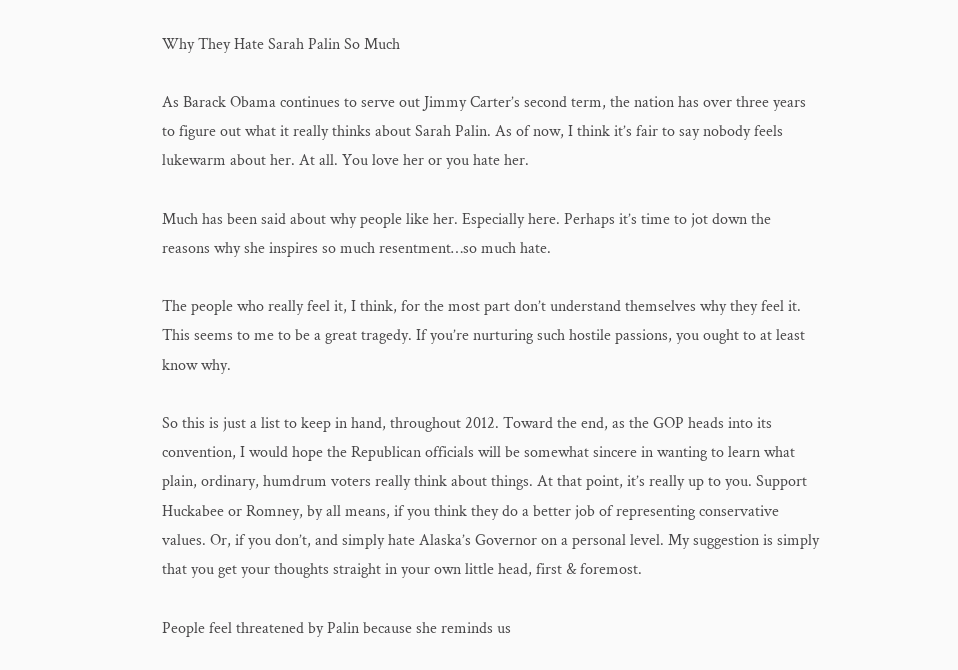Why They Hate Sarah Palin So Much

As Barack Obama continues to serve out Jimmy Carter’s second term, the nation has over three years to figure out what it really thinks about Sarah Palin. As of now, I think it’s fair to say nobody feels lukewarm about her. At all. You love her or you hate her.

Much has been said about why people like her. Especially here. Perhaps it’s time to jot down the reasons why she inspires so much resentment…so much hate.

The people who really feel it, I think, for the most part don’t understand themselves why they feel it. This seems to me to be a great tragedy. If you’re nurturing such hostile passions, you ought to at least know why.

So this is just a list to keep in hand, throughout 2012. Toward the end, as the GOP heads into its convention, I would hope the Republican officials will be somewhat sincere in wanting to learn what plain, ordinary, humdrum voters really think about things. At that point, it’s really up to you. Support Huckabee or Romney, by all means, if you think they do a better job of representing conservative values. Or, if you don’t, and simply hate Alaska’s Governor on a personal level. My suggestion is simply that you get your thoughts straight in your own little head, first & foremost.

People feel threatened by Palin because she reminds us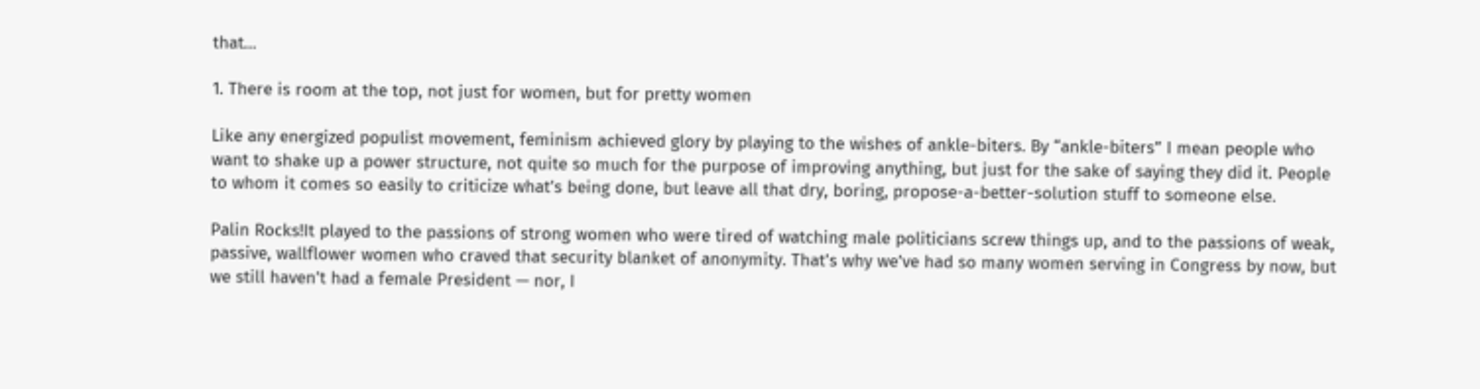that…

1. There is room at the top, not just for women, but for pretty women

Like any energized populist movement, feminism achieved glory by playing to the wishes of ankle-biters. By “ankle-biters” I mean people who want to shake up a power structure, not quite so much for the purpose of improving anything, but just for the sake of saying they did it. People to whom it comes so easily to criticize what’s being done, but leave all that dry, boring, propose-a-better-solution stuff to someone else.

Palin Rocks!It played to the passions of strong women who were tired of watching male politicians screw things up, and to the passions of weak, passive, wallflower women who craved that security blanket of anonymity. That’s why we’ve had so many women serving in Congress by now, but we still haven’t had a female President — nor, I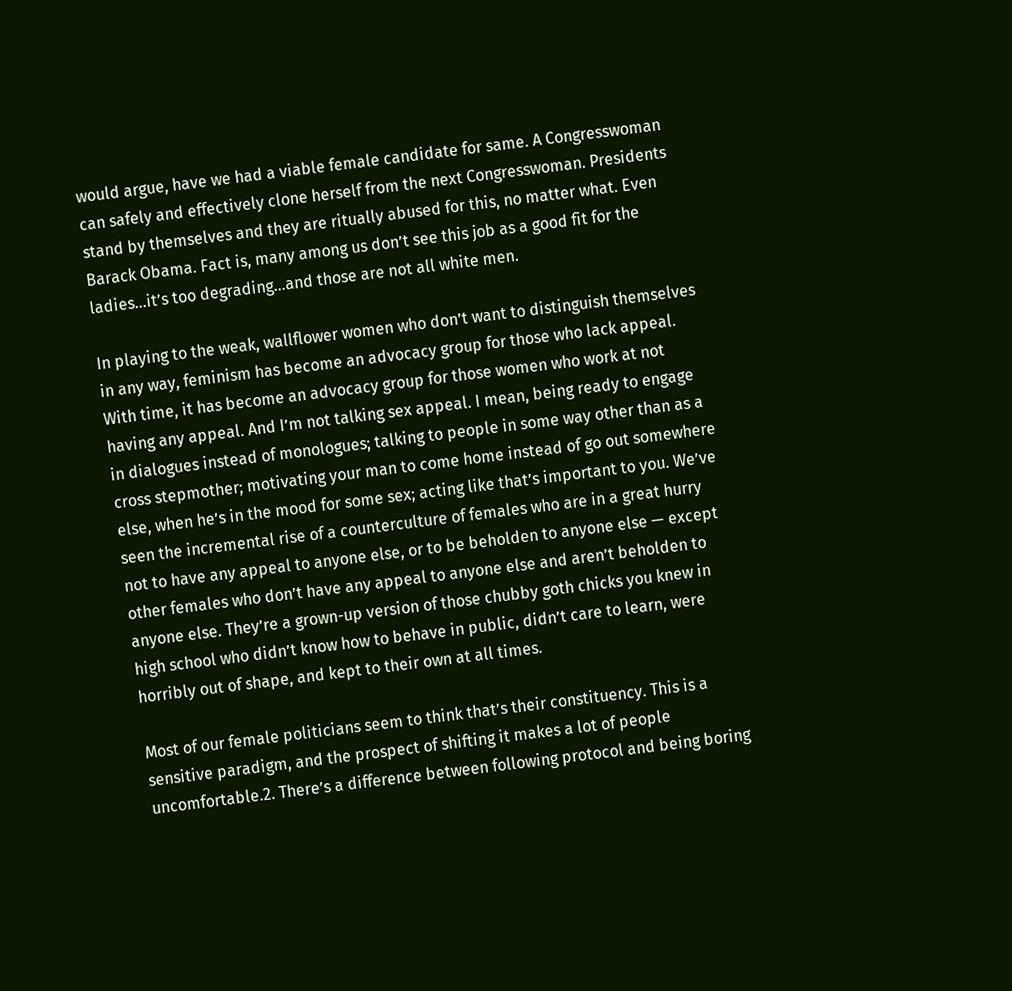would argue, have we had a viable female candidate for same. A Congresswoman can safely and effectively clone herself from the next Congresswoman. Presidents stand by themselves and they are ritually abused for this, no matter what. Even Barack Obama. Fact is, many among us don’t see this job as a good fit for the ladies…it’s too degrading…and those are not all white men.

In playing to the weak, wallflower women who don’t want to distinguish themselves in any way, feminism has become an advocacy group for those who lack appeal. With time, it has become an advocacy group for those women who work at not having any appeal. And I’m not talking sex appeal. I mean, being ready to engage in dialogues instead of monologues; talking to people in some way other than as a cross stepmother; motivating your man to come home instead of go out somewhere else, when he’s in the mood for some sex; acting like that’s important to you. We’ve seen the incremental rise of a counterculture of females who are in a great hurry not to have any appeal to anyone else, or to be beholden to anyone else — except other females who don’t have any appeal to anyone else and aren’t beholden to anyone else. They’re a grown-up version of those chubby goth chicks you knew in high school who didn’t know how to behave in public, didn’t care to learn, were horribly out of shape, and kept to their own at all times.

Most of our female politicians seem to think that’s their constituency. This is a sensitive paradigm, and the prospect of shifting it makes a lot of people uncomfortable.2. There’s a difference between following protocol and being boring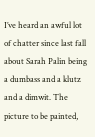I’ve heard an awful lot of chatter since last fall about Sarah Palin being a dumbass and a klutz and a dimwit. The picture to be painted,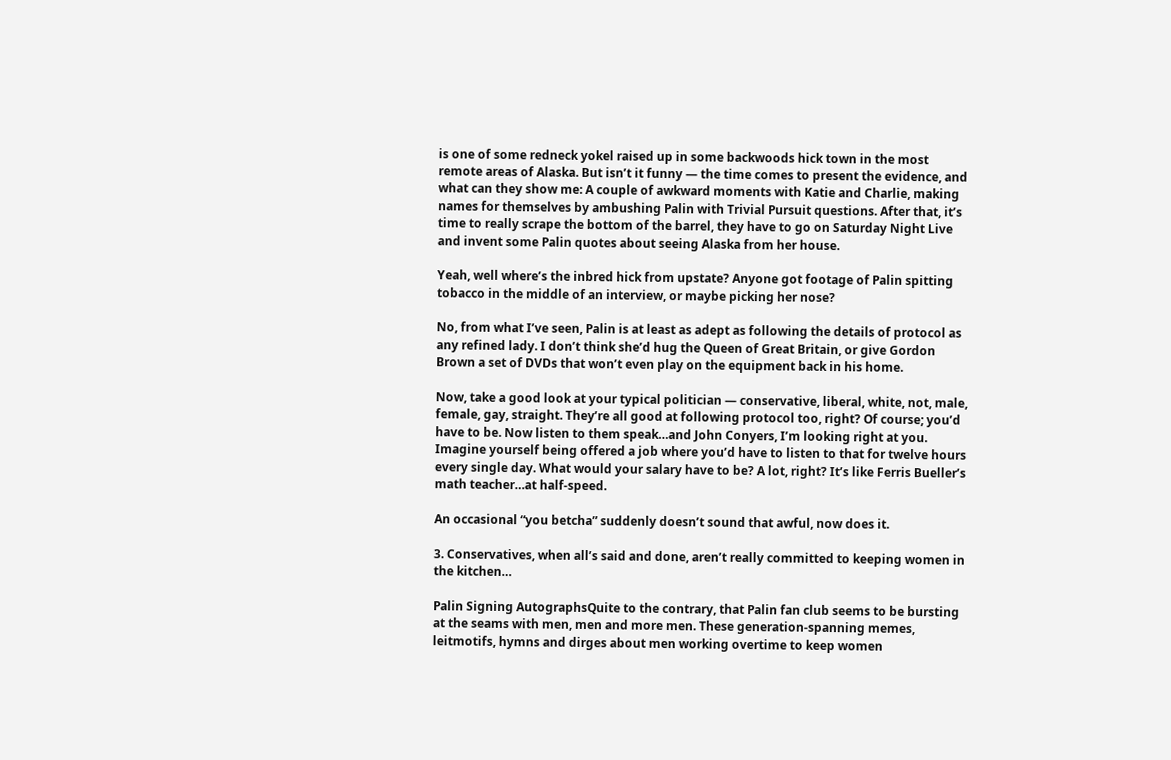is one of some redneck yokel raised up in some backwoods hick town in the most remote areas of Alaska. But isn’t it funny — the time comes to present the evidence, and what can they show me: A couple of awkward moments with Katie and Charlie, making names for themselves by ambushing Palin with Trivial Pursuit questions. After that, it’s time to really scrape the bottom of the barrel, they have to go on Saturday Night Live and invent some Palin quotes about seeing Alaska from her house.

Yeah, well where’s the inbred hick from upstate? Anyone got footage of Palin spitting tobacco in the middle of an interview, or maybe picking her nose?

No, from what I’ve seen, Palin is at least as adept as following the details of protocol as any refined lady. I don’t think she’d hug the Queen of Great Britain, or give Gordon Brown a set of DVDs that won’t even play on the equipment back in his home.

Now, take a good look at your typical politician — conservative, liberal, white, not, male, female, gay, straight. They’re all good at following protocol too, right? Of course; you’d have to be. Now listen to them speak…and John Conyers, I’m looking right at you. Imagine yourself being offered a job where you’d have to listen to that for twelve hours every single day. What would your salary have to be? A lot, right? It’s like Ferris Bueller’s math teacher…at half-speed.

An occasional “you betcha” suddenly doesn’t sound that awful, now does it.

3. Conservatives, when all’s said and done, aren’t really committed to keeping women in the kitchen…

Palin Signing AutographsQuite to the contrary, that Palin fan club seems to be bursting at the seams with men, men and more men. These generation-spanning memes, leitmotifs, hymns and dirges about men working overtime to keep women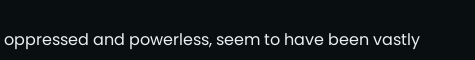oppressed and powerless, seem to have been vastly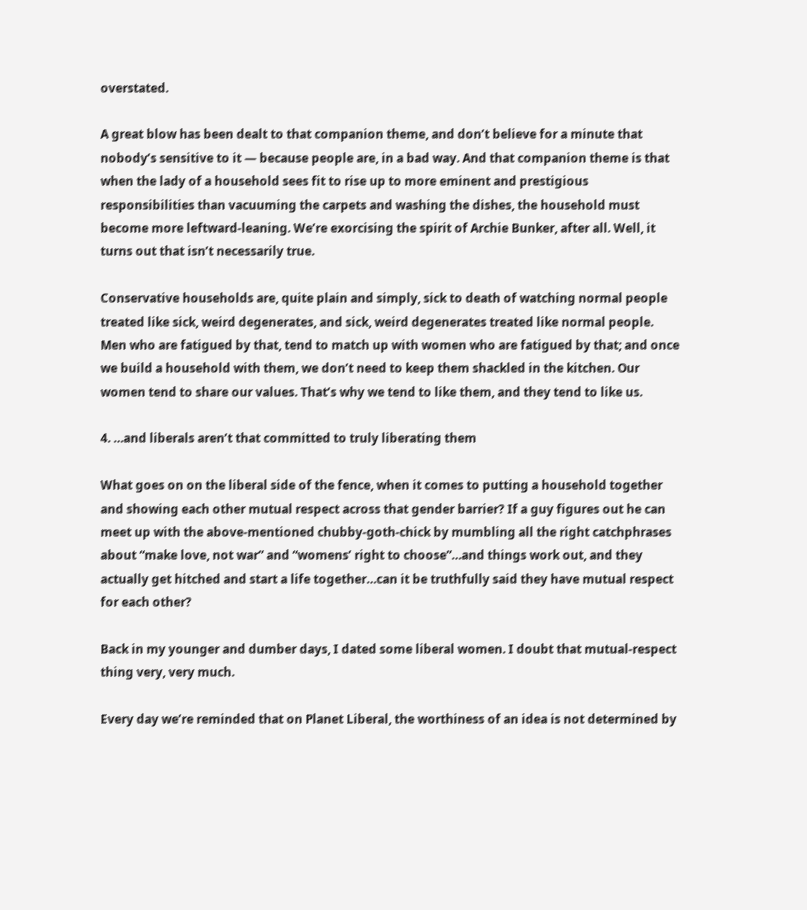overstated.

A great blow has been dealt to that companion theme, and don’t believe for a minute that nobody’s sensitive to it — because people are, in a bad way. And that companion theme is that when the lady of a household sees fit to rise up to more eminent and prestigious responsibilities than vacuuming the carpets and washing the dishes, the household must become more leftward-leaning. We’re exorcising the spirit of Archie Bunker, after all. Well, it turns out that isn’t necessarily true.

Conservative households are, quite plain and simply, sick to death of watching normal people treated like sick, weird degenerates, and sick, weird degenerates treated like normal people. Men who are fatigued by that, tend to match up with women who are fatigued by that; and once we build a household with them, we don’t need to keep them shackled in the kitchen. Our women tend to share our values. That’s why we tend to like them, and they tend to like us.

4. …and liberals aren’t that committed to truly liberating them

What goes on on the liberal side of the fence, when it comes to putting a household together and showing each other mutual respect across that gender barrier? If a guy figures out he can meet up with the above-mentioned chubby-goth-chick by mumbling all the right catchphrases about “make love, not war” and “womens’ right to choose”…and things work out, and they actually get hitched and start a life together…can it be truthfully said they have mutual respect for each other?

Back in my younger and dumber days, I dated some liberal women. I doubt that mutual-respect thing very, very much.

Every day we’re reminded that on Planet Liberal, the worthiness of an idea is not determined by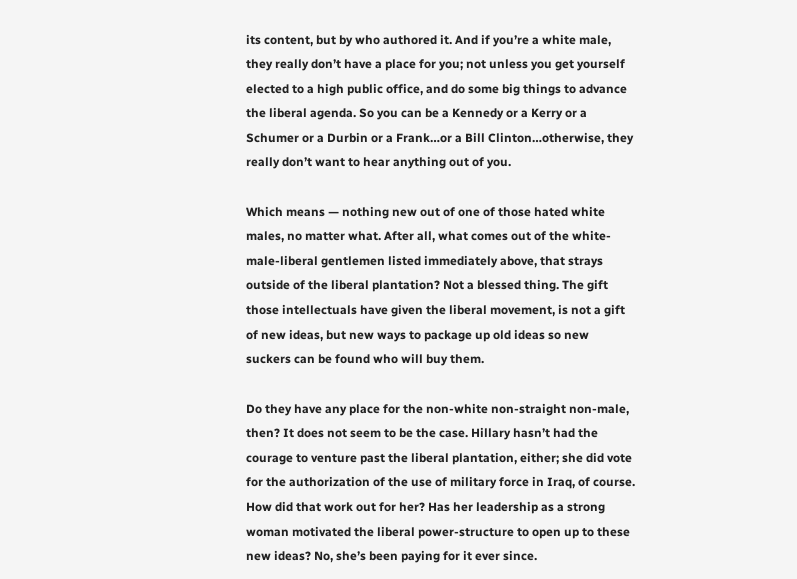its content, but by who authored it. And if you’re a white male, they really don’t have a place for you; not unless you get yourself elected to a high public office, and do some big things to advance the liberal agenda. So you can be a Kennedy or a Kerry or a Schumer or a Durbin or a Frank…or a Bill Clinton…otherwise, they really don’t want to hear anything out of you.

Which means — nothing new out of one of those hated white males, no matter what. After all, what comes out of the white-male-liberal gentlemen listed immediately above, that strays outside of the liberal plantation? Not a blessed thing. The gift those intellectuals have given the liberal movement, is not a gift of new ideas, but new ways to package up old ideas so new suckers can be found who will buy them.

Do they have any place for the non-white non-straight non-male, then? It does not seem to be the case. Hillary hasn’t had the courage to venture past the liberal plantation, either; she did vote for the authorization of the use of military force in Iraq, of course. How did that work out for her? Has her leadership as a strong woman motivated the liberal power-structure to open up to these new ideas? No, she’s been paying for it ever since.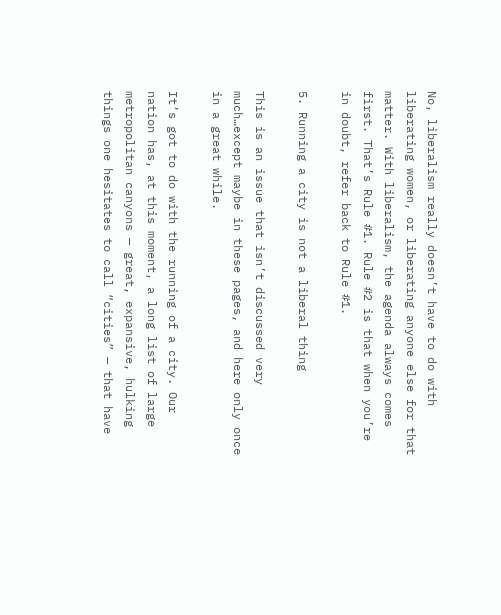No, liberalism really doesn’t have to do with liberating women, or liberating anyone else for that matter. With liberalism, the agenda always comes first. That’s Rule #1. Rule #2 is that when you’re in doubt, refer back to Rule #1.

5. Running a city is not a liberal thing

This is an issue that isn’t discussed very much…except maybe in these pages, and here only once in a great while.

It’s got to do with the running of a city. Our nation has, at this moment, a long list of large metropolitan canyons — great, expansive, hulking things one hesitates to call “cities” — that have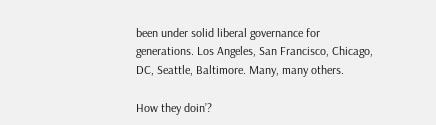been under solid liberal governance for generations. Los Angeles, San Francisco, Chicago, DC, Seattle, Baltimore. Many, many others.

How they doin’?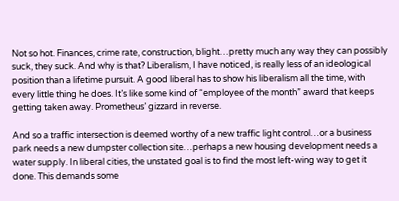Not so hot. Finances, crime rate, construction, blight…pretty much any way they can possibly suck, they suck. And why is that? Liberalism, I have noticed, is really less of an ideological position than a lifetime pursuit. A good liberal has to show his liberalism all the time, with every little thing he does. It’s like some kind of “employee of the month” award that keeps getting taken away. Prometheus’ gizzard in reverse.

And so a traffic intersection is deemed worthy of a new traffic light control…or a business park needs a new dumpster collection site…perhaps a new housing development needs a water supply. In liberal cities, the unstated goal is to find the most left-wing way to get it done. This demands some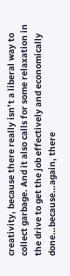creativity, because there really isn’t a liberal way to collect garbage. And it also calls for some relaxation in the drive to get the job effectively and economically done…because…again, there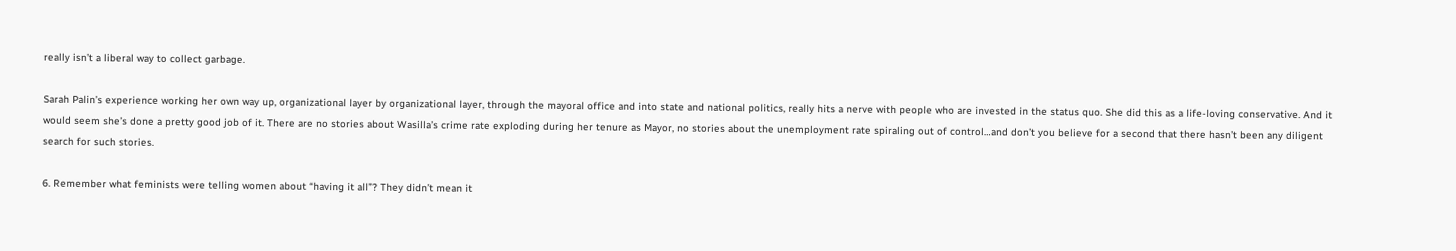really isn’t a liberal way to collect garbage.

Sarah Palin’s experience working her own way up, organizational layer by organizational layer, through the mayoral office and into state and national politics, really hits a nerve with people who are invested in the status quo. She did this as a life-loving conservative. And it would seem she’s done a pretty good job of it. There are no stories about Wasilla’s crime rate exploding during her tenure as Mayor, no stories about the unemployment rate spiraling out of control…and don’t you believe for a second that there hasn’t been any diligent search for such stories.

6. Remember what feminists were telling women about “having it all”? They didn’t mean it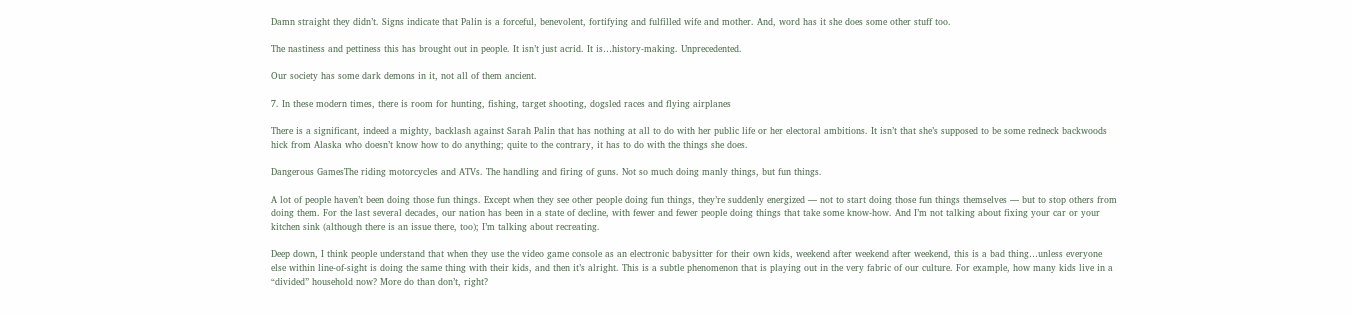Damn straight they didn’t. Signs indicate that Palin is a forceful, benevolent, fortifying and fulfilled wife and mother. And, word has it she does some other stuff too.

The nastiness and pettiness this has brought out in people. It isn’t just acrid. It is…history-making. Unprecedented.

Our society has some dark demons in it, not all of them ancient.

7. In these modern times, there is room for hunting, fishing, target shooting, dogsled races and flying airplanes

There is a significant, indeed a mighty, backlash against Sarah Palin that has nothing at all to do with her public life or her electoral ambitions. It isn’t that she’s supposed to be some redneck backwoods hick from Alaska who doesn’t know how to do anything; quite to the contrary, it has to do with the things she does.

Dangerous GamesThe riding motorcycles and ATVs. The handling and firing of guns. Not so much doing manly things, but fun things.

A lot of people haven’t been doing those fun things. Except when they see other people doing fun things, they’re suddenly energized — not to start doing those fun things themselves — but to stop others from doing them. For the last several decades, our nation has been in a state of decline, with fewer and fewer people doing things that take some know-how. And I’m not talking about fixing your car or your kitchen sink (although there is an issue there, too); I’m talking about recreating.

Deep down, I think people understand that when they use the video game console as an electronic babysitter for their own kids, weekend after weekend after weekend, this is a bad thing…unless everyone else within line-of-sight is doing the same thing with their kids, and then it’s alright. This is a subtle phenomenon that is playing out in the very fabric of our culture. For example, how many kids live in a “divided” household now? More do than don’t, right?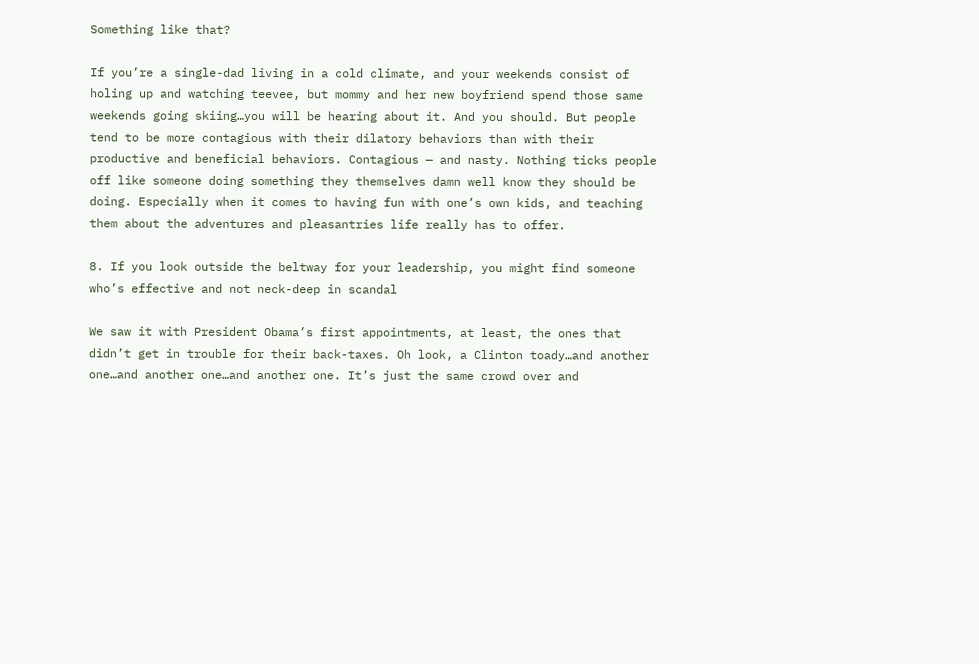Something like that?

If you’re a single-dad living in a cold climate, and your weekends consist of holing up and watching teevee, but mommy and her new boyfriend spend those same weekends going skiing…you will be hearing about it. And you should. But people tend to be more contagious with their dilatory behaviors than with their productive and beneficial behaviors. Contagious — and nasty. Nothing ticks people off like someone doing something they themselves damn well know they should be doing. Especially when it comes to having fun with one’s own kids, and teaching them about the adventures and pleasantries life really has to offer.

8. If you look outside the beltway for your leadership, you might find someone who’s effective and not neck-deep in scandal

We saw it with President Obama’s first appointments, at least, the ones that didn’t get in trouble for their back-taxes. Oh look, a Clinton toady…and another one…and another one…and another one. It’s just the same crowd over and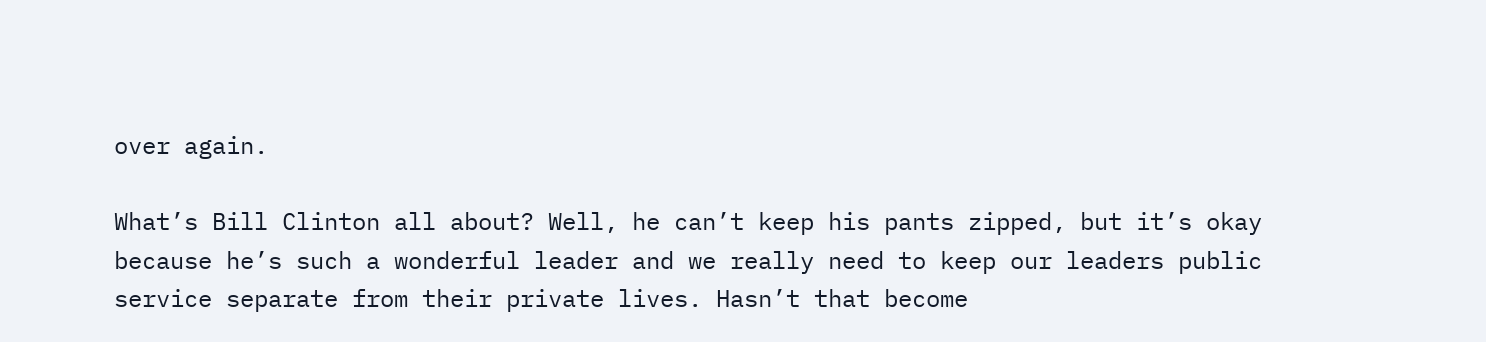over again.

What’s Bill Clinton all about? Well, he can’t keep his pants zipped, but it’s okay because he’s such a wonderful leader and we really need to keep our leaders public service separate from their private lives. Hasn’t that become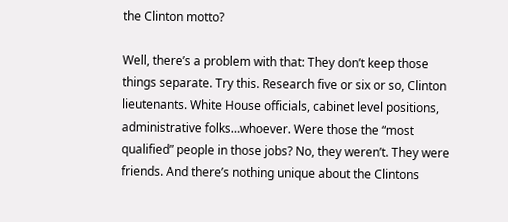the Clinton motto?

Well, there’s a problem with that: They don’t keep those things separate. Try this. Research five or six or so, Clinton lieutenants. White House officials, cabinet level positions, administrative folks…whoever. Were those the “most qualified” people in those jobs? No, they weren’t. They were friends. And there’s nothing unique about the Clintons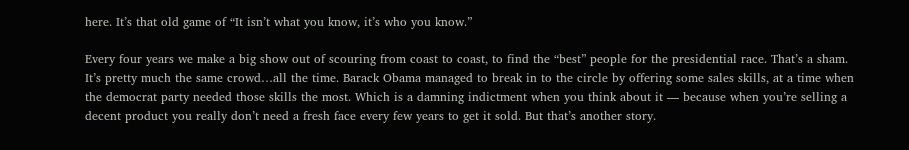here. It’s that old game of “It isn’t what you know, it’s who you know.”

Every four years we make a big show out of scouring from coast to coast, to find the “best” people for the presidential race. That’s a sham. It’s pretty much the same crowd…all the time. Barack Obama managed to break in to the circle by offering some sales skills, at a time when the democrat party needed those skills the most. Which is a damning indictment when you think about it — because when you’re selling a decent product you really don’t need a fresh face every few years to get it sold. But that’s another story.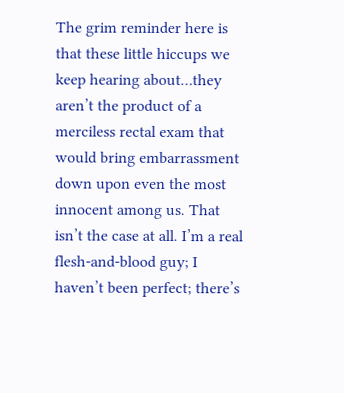The grim reminder here is that these little hiccups we keep hearing about…they aren’t the product of a merciless rectal exam that would bring embarrassment down upon even the most innocent among us. That isn’t the case at all. I’m a real flesh-and-blood guy; I haven’t been perfect; there’s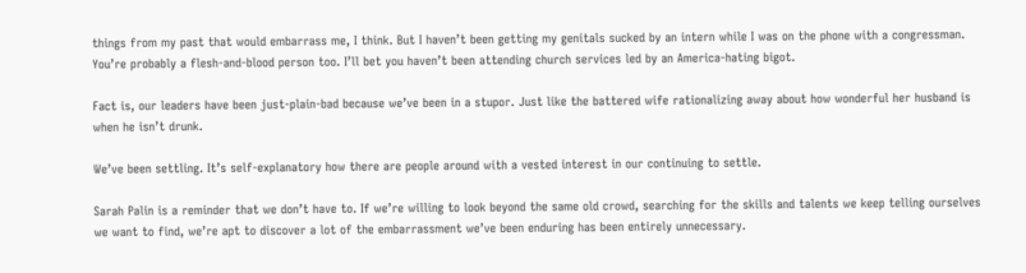things from my past that would embarrass me, I think. But I haven’t been getting my genitals sucked by an intern while I was on the phone with a congressman. You’re probably a flesh-and-blood person too. I’ll bet you haven’t been attending church services led by an America-hating bigot.

Fact is, our leaders have been just-plain-bad because we’ve been in a stupor. Just like the battered wife rationalizing away about how wonderful her husband is when he isn’t drunk.

We’ve been settling. It’s self-explanatory how there are people around with a vested interest in our continuing to settle.

Sarah Palin is a reminder that we don’t have to. If we’re willing to look beyond the same old crowd, searching for the skills and talents we keep telling ourselves we want to find, we’re apt to discover a lot of the embarrassment we’ve been enduring has been entirely unnecessary.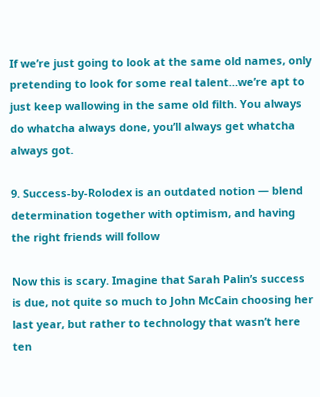If we’re just going to look at the same old names, only pretending to look for some real talent…we’re apt to just keep wallowing in the same old filth. You always do whatcha always done, you’ll always get whatcha always got.

9. Success-by-Rolodex is an outdated notion — blend determination together with optimism, and having the right friends will follow

Now this is scary. Imagine that Sarah Palin’s success is due, not quite so much to John McCain choosing her last year, but rather to technology that wasn’t here ten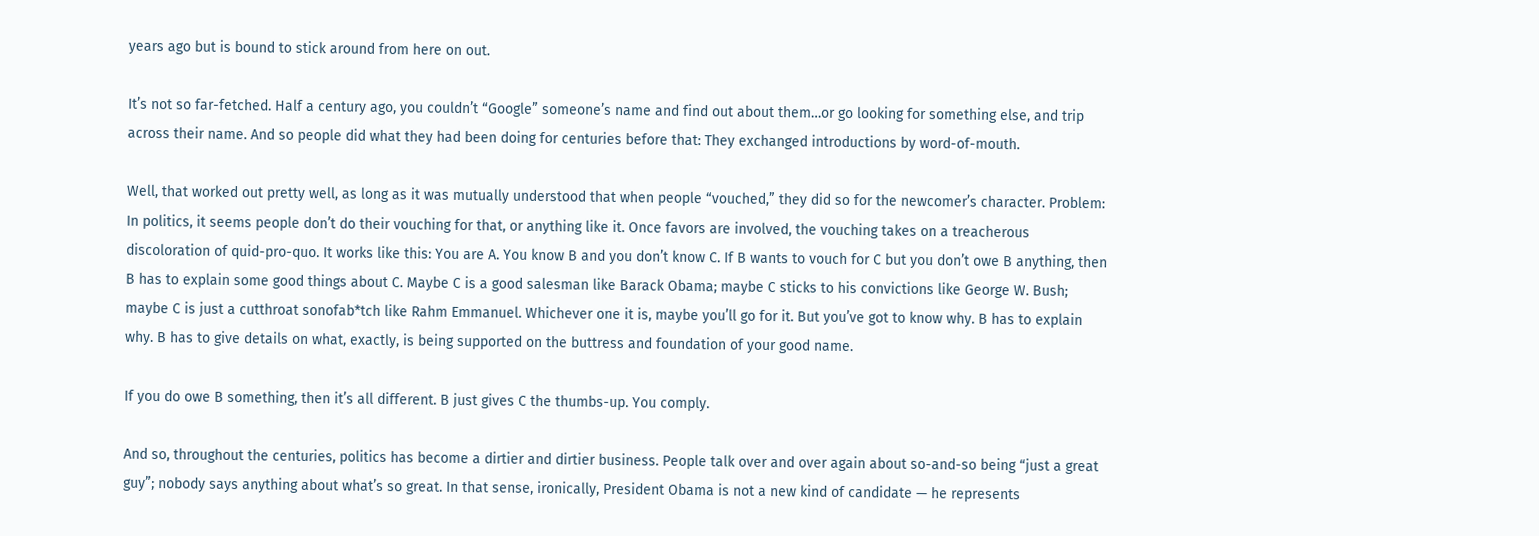years ago but is bound to stick around from here on out.

It’s not so far-fetched. Half a century ago, you couldn’t “Google” someone’s name and find out about them…or go looking for something else, and trip across their name. And so people did what they had been doing for centuries before that: They exchanged introductions by word-of-mouth.

Well, that worked out pretty well, as long as it was mutually understood that when people “vouched,” they did so for the newcomer’s character. Problem: In politics, it seems people don’t do their vouching for that, or anything like it. Once favors are involved, the vouching takes on a treacherous discoloration of quid-pro-quo. It works like this: You are A. You know B and you don’t know C. If B wants to vouch for C but you don’t owe B anything, then B has to explain some good things about C. Maybe C is a good salesman like Barack Obama; maybe C sticks to his convictions like George W. Bush; maybe C is just a cutthroat sonofab*tch like Rahm Emmanuel. Whichever one it is, maybe you’ll go for it. But you’ve got to know why. B has to explain why. B has to give details on what, exactly, is being supported on the buttress and foundation of your good name.

If you do owe B something, then it’s all different. B just gives C the thumbs-up. You comply.

And so, throughout the centuries, politics has become a dirtier and dirtier business. People talk over and over again about so-and-so being “just a great guy”; nobody says anything about what’s so great. In that sense, ironically, President Obama is not a new kind of candidate — he represents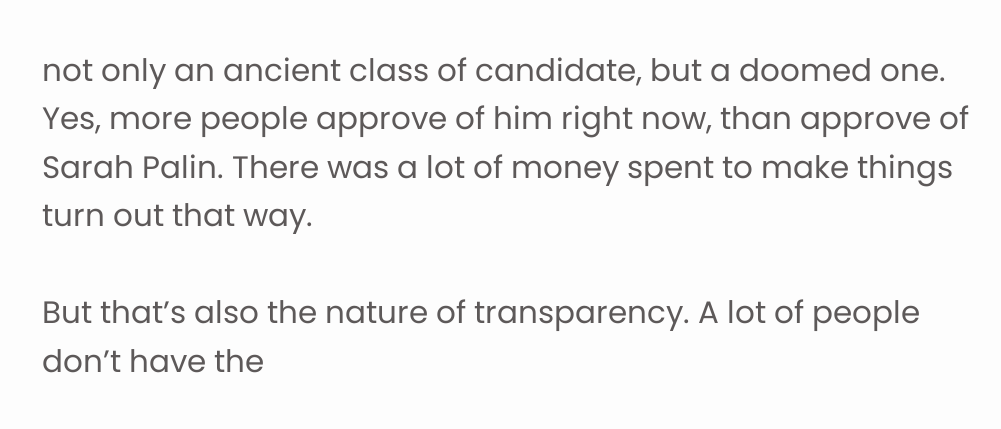not only an ancient class of candidate, but a doomed one. Yes, more people approve of him right now, than approve of Sarah Palin. There was a lot of money spent to make things turn out that way.

But that’s also the nature of transparency. A lot of people don’t have the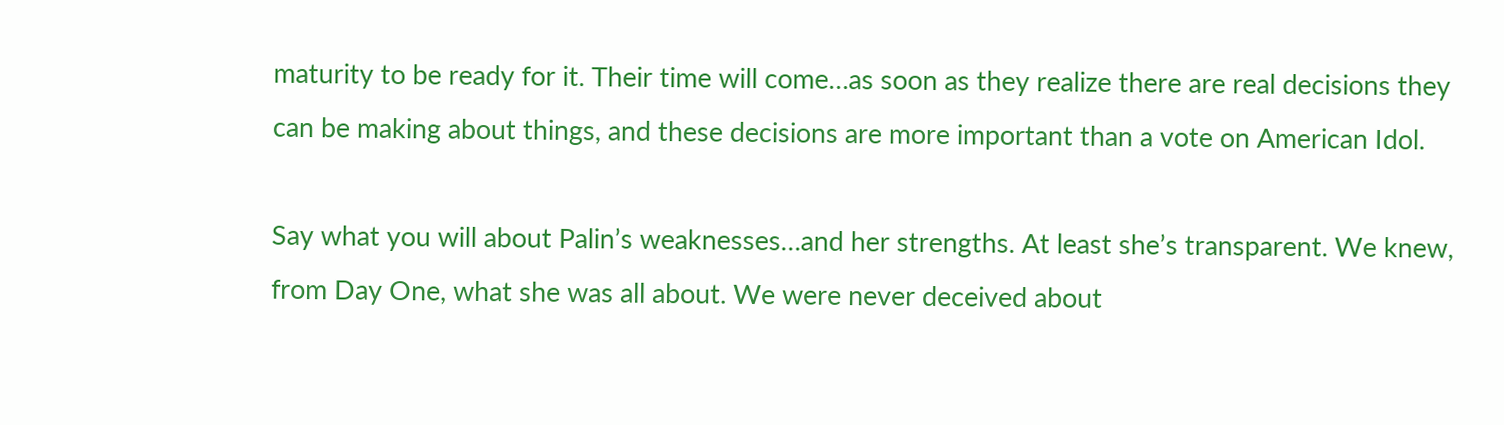maturity to be ready for it. Their time will come…as soon as they realize there are real decisions they can be making about things, and these decisions are more important than a vote on American Idol.

Say what you will about Palin’s weaknesses…and her strengths. At least she’s transparent. We knew, from Day One, what she was all about. We were never deceived about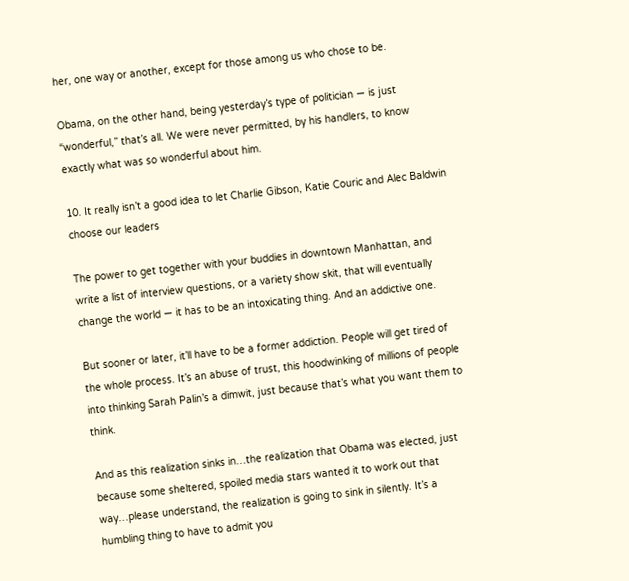her, one way or another, except for those among us who chose to be.

Obama, on the other hand, being yesterday’s type of politician — is just “wonderful,” that’s all. We were never permitted, by his handlers, to know exactly what was so wonderful about him.

10. It really isn’t a good idea to let Charlie Gibson, Katie Couric and Alec Baldwin choose our leaders

The power to get together with your buddies in downtown Manhattan, and write a list of interview questions, or a variety show skit, that will eventually change the world — it has to be an intoxicating thing. And an addictive one.

But sooner or later, it’ll have to be a former addiction. People will get tired of the whole process. It’s an abuse of trust, this hoodwinking of millions of people into thinking Sarah Palin’s a dimwit, just because that’s what you want them to think.

And as this realization sinks in…the realization that Obama was elected, just because some sheltered, spoiled media stars wanted it to work out that way…please understand, the realization is going to sink in silently. It’s a humbling thing to have to admit you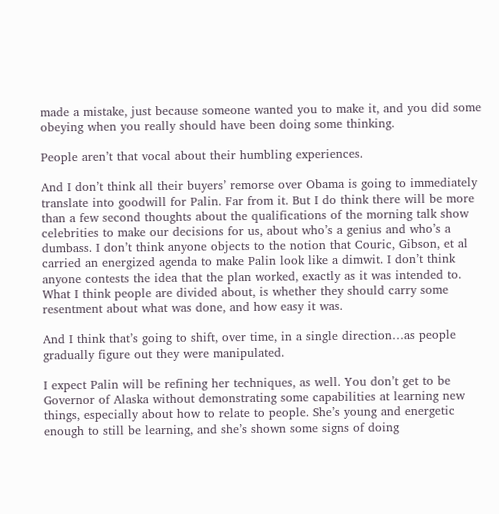made a mistake, just because someone wanted you to make it, and you did some obeying when you really should have been doing some thinking.

People aren’t that vocal about their humbling experiences.

And I don’t think all their buyers’ remorse over Obama is going to immediately translate into goodwill for Palin. Far from it. But I do think there will be more than a few second thoughts about the qualifications of the morning talk show celebrities to make our decisions for us, about who’s a genius and who’s a dumbass. I don’t think anyone objects to the notion that Couric, Gibson, et al carried an energized agenda to make Palin look like a dimwit. I don’t think anyone contests the idea that the plan worked, exactly as it was intended to. What I think people are divided about, is whether they should carry some resentment about what was done, and how easy it was.

And I think that’s going to shift, over time, in a single direction…as people gradually figure out they were manipulated.

I expect Palin will be refining her techniques, as well. You don’t get to be Governor of Alaska without demonstrating some capabilities at learning new things, especially about how to relate to people. She’s young and energetic enough to still be learning, and she’s shown some signs of doing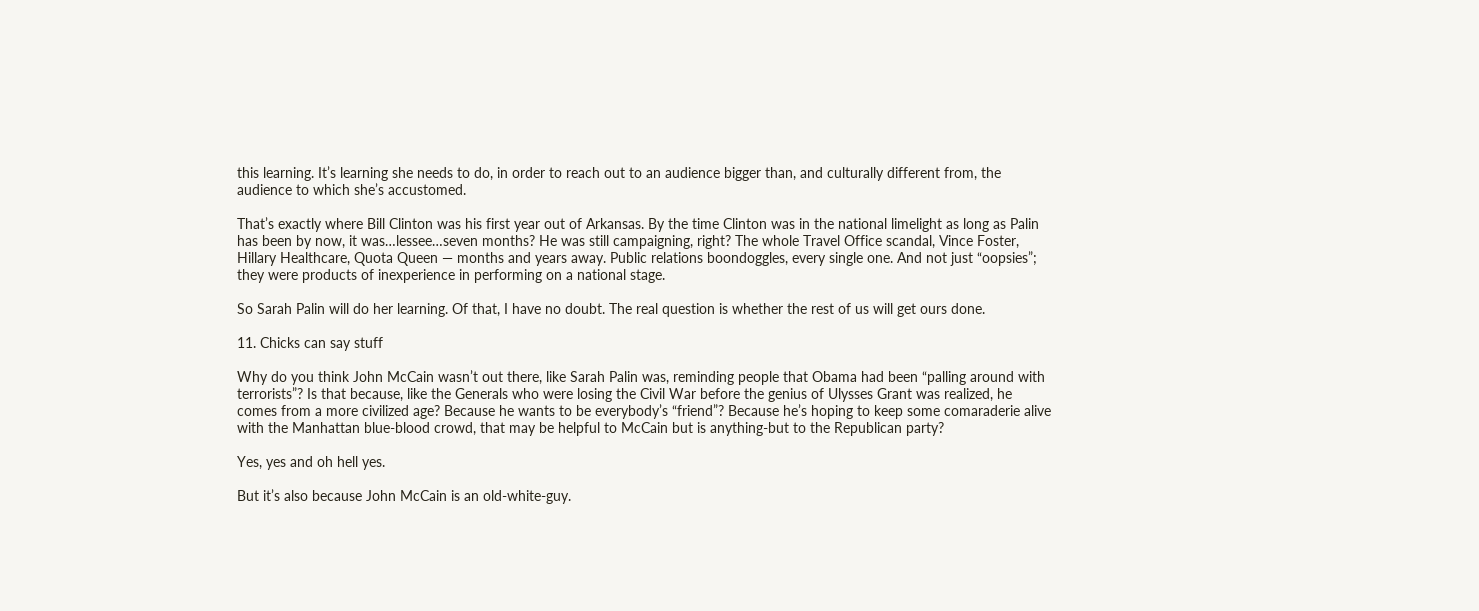this learning. It’s learning she needs to do, in order to reach out to an audience bigger than, and culturally different from, the audience to which she’s accustomed.

That’s exactly where Bill Clinton was his first year out of Arkansas. By the time Clinton was in the national limelight as long as Palin has been by now, it was…lessee…seven months? He was still campaigning, right? The whole Travel Office scandal, Vince Foster, Hillary Healthcare, Quota Queen — months and years away. Public relations boondoggles, every single one. And not just “oopsies”; they were products of inexperience in performing on a national stage.

So Sarah Palin will do her learning. Of that, I have no doubt. The real question is whether the rest of us will get ours done.

11. Chicks can say stuff

Why do you think John McCain wasn’t out there, like Sarah Palin was, reminding people that Obama had been “palling around with terrorists”? Is that because, like the Generals who were losing the Civil War before the genius of Ulysses Grant was realized, he comes from a more civilized age? Because he wants to be everybody’s “friend”? Because he’s hoping to keep some comaraderie alive with the Manhattan blue-blood crowd, that may be helpful to McCain but is anything-but to the Republican party?

Yes, yes and oh hell yes.

But it’s also because John McCain is an old-white-guy.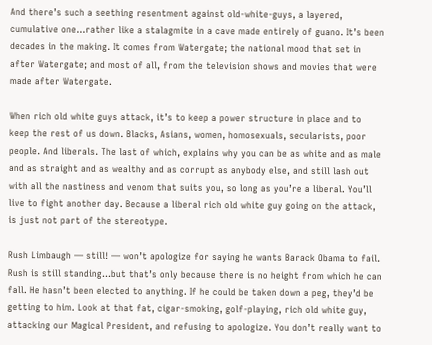And there’s such a seething resentment against old-white-guys, a layered, cumulative one…rather like a stalagmite in a cave made entirely of guano. It’s been decades in the making. It comes from Watergate; the national mood that set in after Watergate; and most of all, from the television shows and movies that were made after Watergate.

When rich old white guys attack, it’s to keep a power structure in place and to keep the rest of us down. Blacks, Asians, women, homosexuals, secularists, poor people. And liberals. The last of which, explains why you can be as white and as male and as straight and as wealthy and as corrupt as anybody else, and still lash out with all the nastiness and venom that suits you, so long as you’re a liberal. You’ll live to fight another day. Because a liberal rich old white guy going on the attack, is just not part of the stereotype.

Rush Limbaugh — still! — won’t apologize for saying he wants Barack Obama to fail. Rush is still standing…but that’s only because there is no height from which he can fall. He hasn’t been elected to anything. If he could be taken down a peg, they’d be getting to him. Look at that fat, cigar-smoking, golf-playing, rich old white guy, attacking our Magical President, and refusing to apologize. You don’t really want to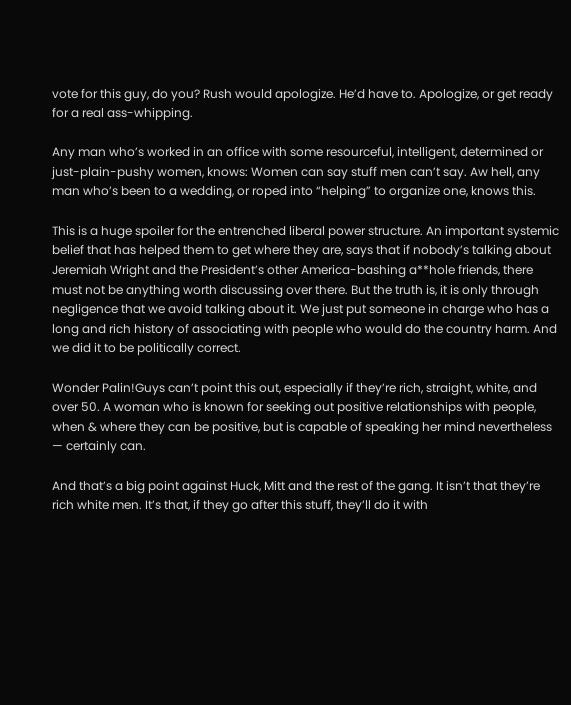vote for this guy, do you? Rush would apologize. He’d have to. Apologize, or get ready for a real ass-whipping.

Any man who’s worked in an office with some resourceful, intelligent, determined or just-plain-pushy women, knows: Women can say stuff men can’t say. Aw hell, any man who’s been to a wedding, or roped into “helping” to organize one, knows this.

This is a huge spoiler for the entrenched liberal power structure. An important systemic belief that has helped them to get where they are, says that if nobody’s talking about Jeremiah Wright and the President’s other America-bashing a**hole friends, there must not be anything worth discussing over there. But the truth is, it is only through negligence that we avoid talking about it. We just put someone in charge who has a long and rich history of associating with people who would do the country harm. And we did it to be politically correct.

Wonder Palin!Guys can’t point this out, especially if they’re rich, straight, white, and over 50. A woman who is known for seeking out positive relationships with people, when & where they can be positive, but is capable of speaking her mind nevertheless — certainly can.

And that’s a big point against Huck, Mitt and the rest of the gang. It isn’t that they’re rich white men. It’s that, if they go after this stuff, they’ll do it with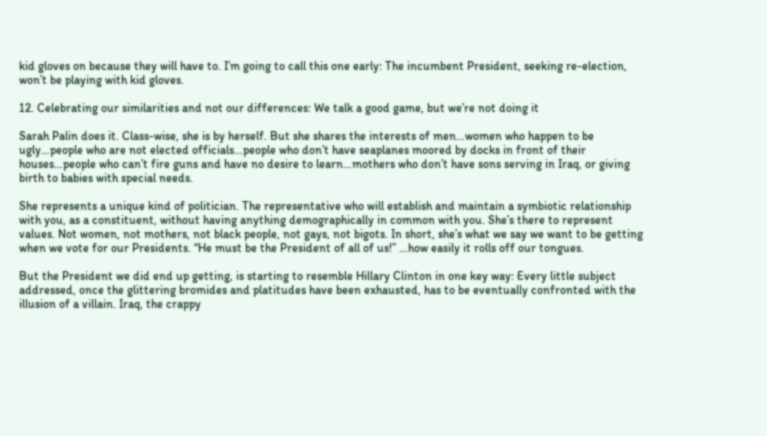kid gloves on because they will have to. I’m going to call this one early: The incumbent President, seeking re-election, won’t be playing with kid gloves.

12. Celebrating our similarities and not our differences: We talk a good game, but we’re not doing it

Sarah Palin does it. Class-wise, she is by herself. But she shares the interests of men…women who happen to be ugly…people who are not elected officials…people who don’t have seaplanes moored by docks in front of their houses…people who can’t fire guns and have no desire to learn…mothers who don’t have sons serving in Iraq, or giving birth to babies with special needs.

She represents a unique kind of politician. The representative who will establish and maintain a symbiotic relationship with you, as a constituent, without having anything demographically in common with you. She’s there to represent values. Not women, not mothers, not black people, not gays, not bigots. In short, she’s what we say we want to be getting when we vote for our Presidents. “He must be the President of all of us!” …how easily it rolls off our tongues.

But the President we did end up getting, is starting to resemble Hillary Clinton in one key way: Every little subject addressed, once the glittering bromides and platitudes have been exhausted, has to be eventually confronted with the illusion of a villain. Iraq, the crappy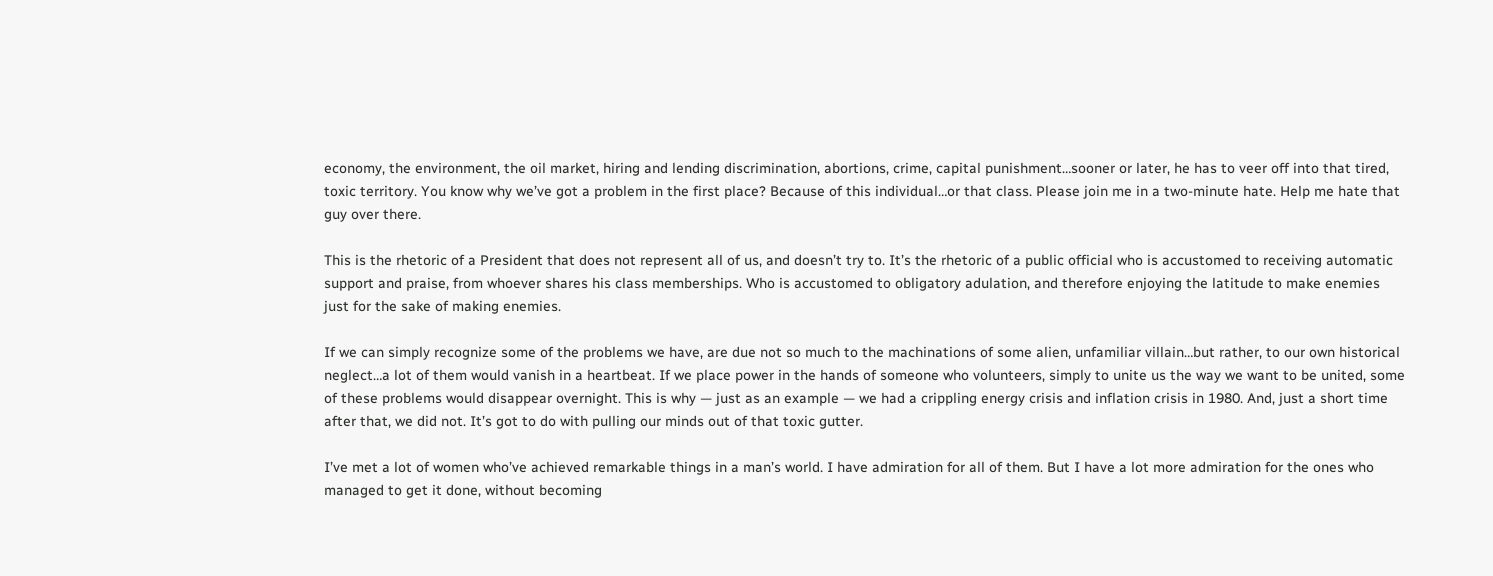economy, the environment, the oil market, hiring and lending discrimination, abortions, crime, capital punishment…sooner or later, he has to veer off into that tired, toxic territory. You know why we’ve got a problem in the first place? Because of this individual…or that class. Please join me in a two-minute hate. Help me hate that guy over there.

This is the rhetoric of a President that does not represent all of us, and doesn’t try to. It’s the rhetoric of a public official who is accustomed to receiving automatic support and praise, from whoever shares his class memberships. Who is accustomed to obligatory adulation, and therefore enjoying the latitude to make enemies just for the sake of making enemies.

If we can simply recognize some of the problems we have, are due not so much to the machinations of some alien, unfamiliar villain…but rather, to our own historical neglect…a lot of them would vanish in a heartbeat. If we place power in the hands of someone who volunteers, simply to unite us the way we want to be united, some of these problems would disappear overnight. This is why — just as an example — we had a crippling energy crisis and inflation crisis in 1980. And, just a short time after that, we did not. It’s got to do with pulling our minds out of that toxic gutter.

I’ve met a lot of women who’ve achieved remarkable things in a man’s world. I have admiration for all of them. But I have a lot more admiration for the ones who managed to get it done, without becoming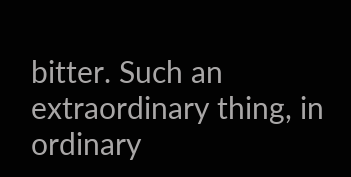bitter. Such an extraordinary thing, in ordinary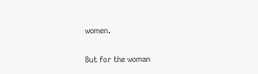women.

But for the woman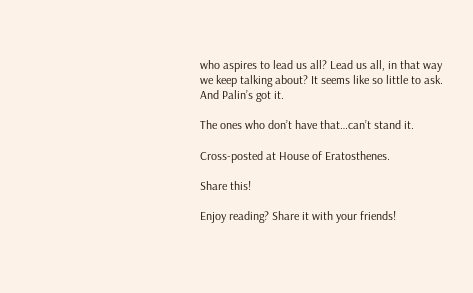who aspires to lead us all? Lead us all, in that way we keep talking about? It seems like so little to ask. And Palin’s got it.

The ones who don’t have that…can’t stand it.

Cross-posted at House of Eratosthenes.

Share this!

Enjoy reading? Share it with your friends!